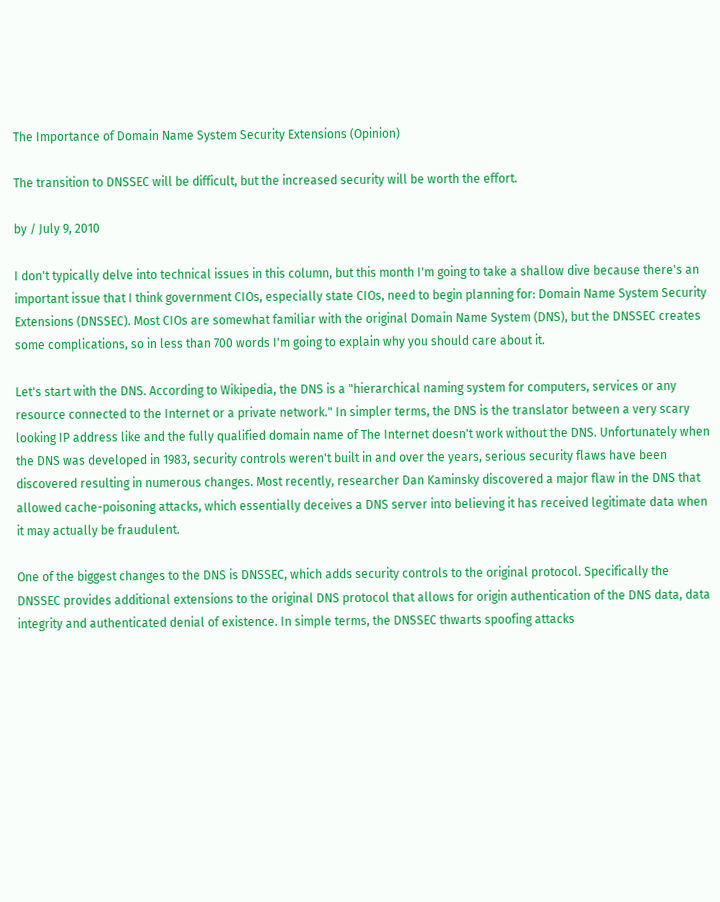The Importance of Domain Name System Security Extensions (Opinion)

The transition to DNSSEC will be difficult, but the increased security will be worth the effort.

by / July 9, 2010

I don't typically delve into technical issues in this column, but this month I'm going to take a shallow dive because there's an important issue that I think government CIOs, especially state CIOs, need to begin planning for: Domain Name System Security Extensions (DNSSEC). Most CIOs are somewhat familiar with the original Domain Name System (DNS), but the DNSSEC creates some complications, so in less than 700 words I'm going to explain why you should care about it.

Let's start with the DNS. According to Wikipedia, the DNS is a "hierarchical naming system for computers, services or any resource connected to the Internet or a private network." In simpler terms, the DNS is the translator between a very scary looking IP address like and the fully qualified domain name of The Internet doesn't work without the DNS. Unfortunately when the DNS was developed in 1983, security controls weren't built in and over the years, serious security flaws have been discovered resulting in numerous changes. Most recently, researcher Dan Kaminsky discovered a major flaw in the DNS that allowed cache-poisoning attacks, which essentially deceives a DNS server into believing it has received legitimate data when it may actually be fraudulent.

One of the biggest changes to the DNS is DNSSEC, which adds security controls to the original protocol. Specifically the DNSSEC provides additional extensions to the original DNS protocol that allows for origin authentication of the DNS data, data integrity and authenticated denial of existence. In simple terms, the DNSSEC thwarts spoofing attacks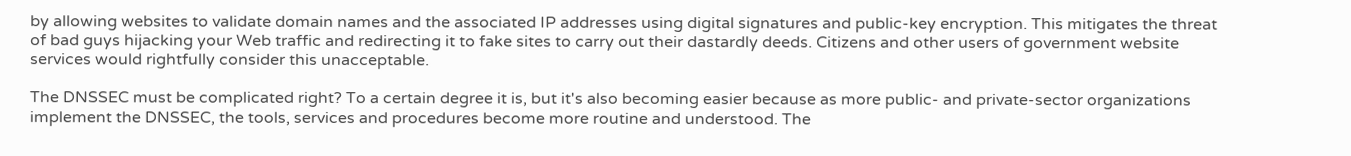by allowing websites to validate domain names and the associated IP addresses using digital signatures and public-key encryption. This mitigates the threat of bad guys hijacking your Web traffic and redirecting it to fake sites to carry out their dastardly deeds. Citizens and other users of government website services would rightfully consider this unacceptable.

The DNSSEC must be complicated right? To a certain degree it is, but it's also becoming easier because as more public- and private-sector organizations implement the DNSSEC, the tools, services and procedures become more routine and understood. The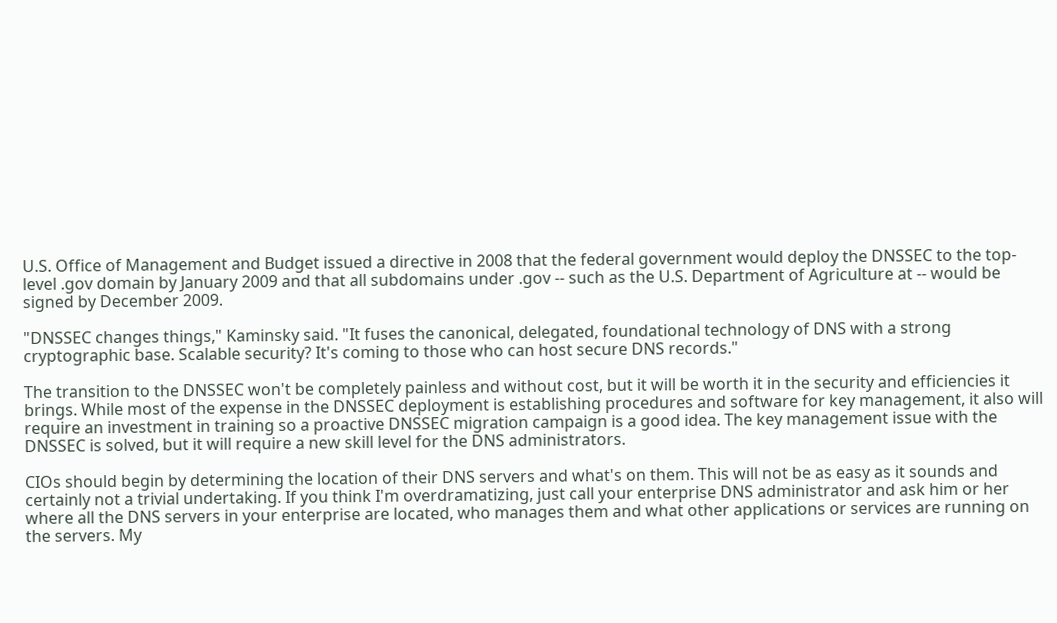U.S. Office of Management and Budget issued a directive in 2008 that the federal government would deploy the DNSSEC to the top-level .gov domain by January 2009 and that all subdomains under .gov -- such as the U.S. Department of Agriculture at -- would be signed by December 2009.

"DNSSEC changes things," Kaminsky said. "It fuses the canonical, delegated, foundational technology of DNS with a strong cryptographic base. Scalable security? It's coming to those who can host secure DNS records."

The transition to the DNSSEC won't be completely painless and without cost, but it will be worth it in the security and efficiencies it brings. While most of the expense in the DNSSEC deployment is establishing procedures and software for key management, it also will require an investment in training so a proactive DNSSEC migration campaign is a good idea. The key management issue with the DNSSEC is solved, but it will require a new skill level for the DNS administrators.

CIOs should begin by determining the location of their DNS servers and what's on them. This will not be as easy as it sounds and certainly not a trivial undertaking. If you think I'm overdramatizing, just call your enterprise DNS administrator and ask him or her where all the DNS servers in your enterprise are located, who manages them and what other applications or services are running on the servers. My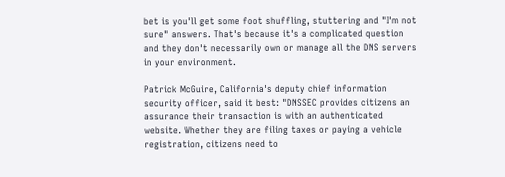bet is you'll get some foot shuffling, stuttering and "I'm not sure" answers. That's because it's a complicated question and they don't necessarily own or manage all the DNS servers in your environment.

Patrick McGuire, California's deputy chief information security officer, said it best: "DNSSEC provides citizens an assurance their transaction is with an authenticated website. Whether they are filing taxes or paying a vehicle registration, citizens need to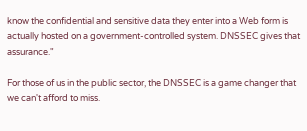know the confidential and sensitive data they enter into a Web form is actually hosted on a government-controlled system. DNSSEC gives that assurance."

For those of us in the public sector, the DNSSEC is a game changer that we can't afford to miss.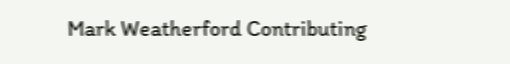Mark Weatherford Contributing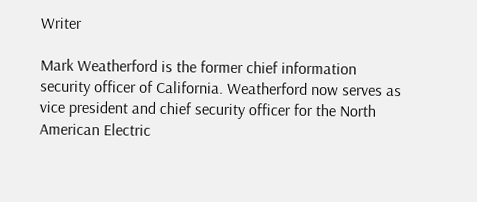Writer

Mark Weatherford is the former chief information security officer of California. Weatherford now serves as vice president and chief security officer for the North American Electric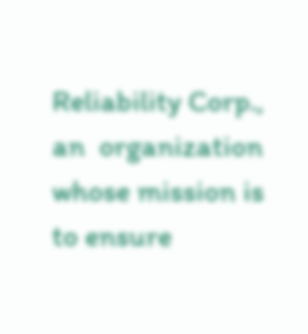Reliability Corp., an  organization whose mission is to ensure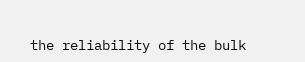the reliability of the bulk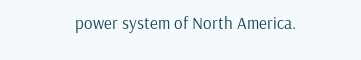power system of North America.